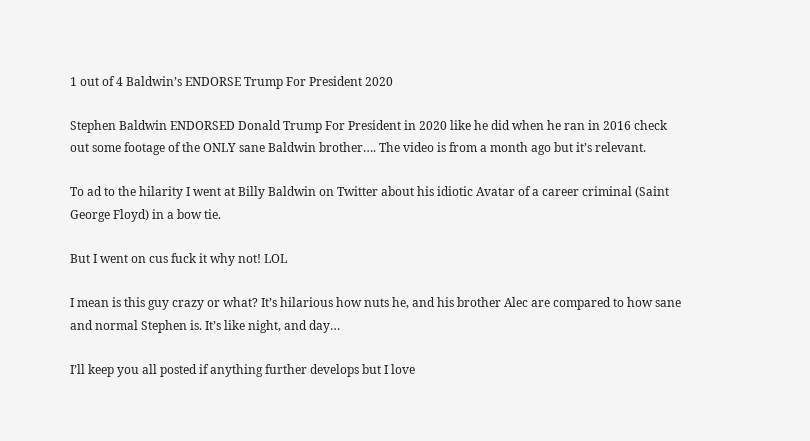1 out of 4 Baldwin’s ENDORSE Trump For President 2020

Stephen Baldwin ENDORSED Donald Trump For President in 2020 like he did when he ran in 2016 check out some footage of the ONLY sane Baldwin brother…. The video is from a month ago but it’s relevant.

To ad to the hilarity I went at Billy Baldwin on Twitter about his idiotic Avatar of a career criminal (Saint George Floyd) in a bow tie.

But I went on cus fuck it why not! LOL

I mean is this guy crazy or what? It’s hilarious how nuts he, and his brother Alec are compared to how sane and normal Stephen is. It’s like night, and day…

I’ll keep you all posted if anything further develops but I love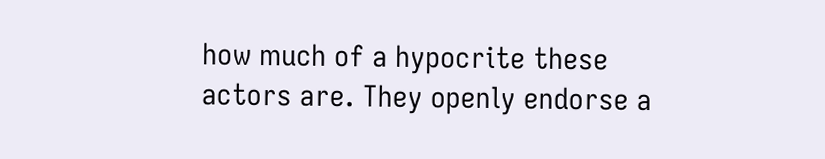how much of a hypocrite these actors are. They openly endorse a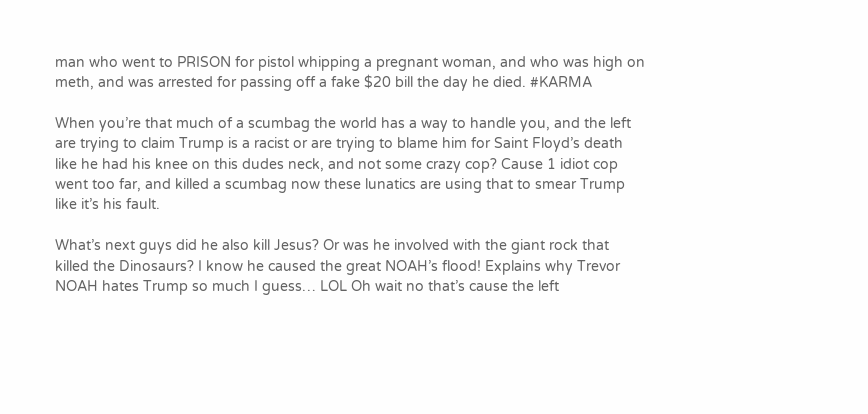man who went to PRISON for pistol whipping a pregnant woman, and who was high on meth, and was arrested for passing off a fake $20 bill the day he died. #KARMA

When you’re that much of a scumbag the world has a way to handle you, and the left are trying to claim Trump is a racist or are trying to blame him for Saint Floyd’s death like he had his knee on this dudes neck, and not some crazy cop? Cause 1 idiot cop went too far, and killed a scumbag now these lunatics are using that to smear Trump like it’s his fault.

What’s next guys did he also kill Jesus? Or was he involved with the giant rock that killed the Dinosaurs? I know he caused the great NOAH’s flood! Explains why Trevor NOAH hates Trump so much I guess… LOL Oh wait no that’s cause the left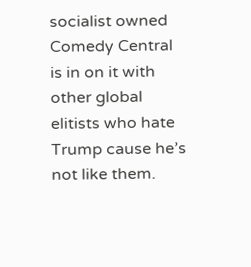socialist owned Comedy Central is in on it with other global elitists who hate Trump cause he’s not like them.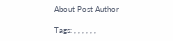About Post Author

Tags: , , , , , ,